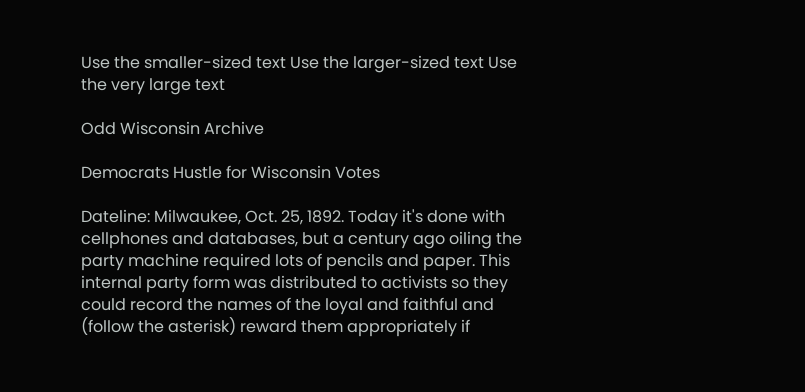Use the smaller-sized text Use the larger-sized text Use the very large text

Odd Wisconsin Archive

Democrats Hustle for Wisconsin Votes

Dateline: Milwaukee, Oct. 25, 1892. Today it's done with cellphones and databases, but a century ago oiling the party machine required lots of pencils and paper. This internal party form was distributed to activists so they could record the names of the loyal and faithful and (follow the asterisk) reward them appropriately if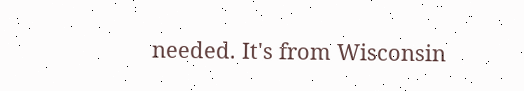needed. It's from Wisconsin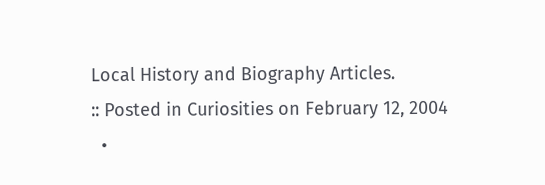Local History and Biography Articles.
:: Posted in Curiosities on February 12, 2004
  •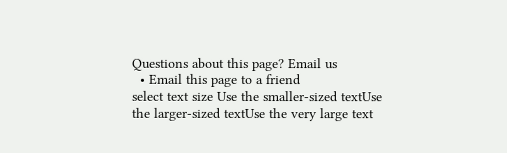Questions about this page? Email us
  • Email this page to a friend
select text size Use the smaller-sized textUse the larger-sized textUse the very large text